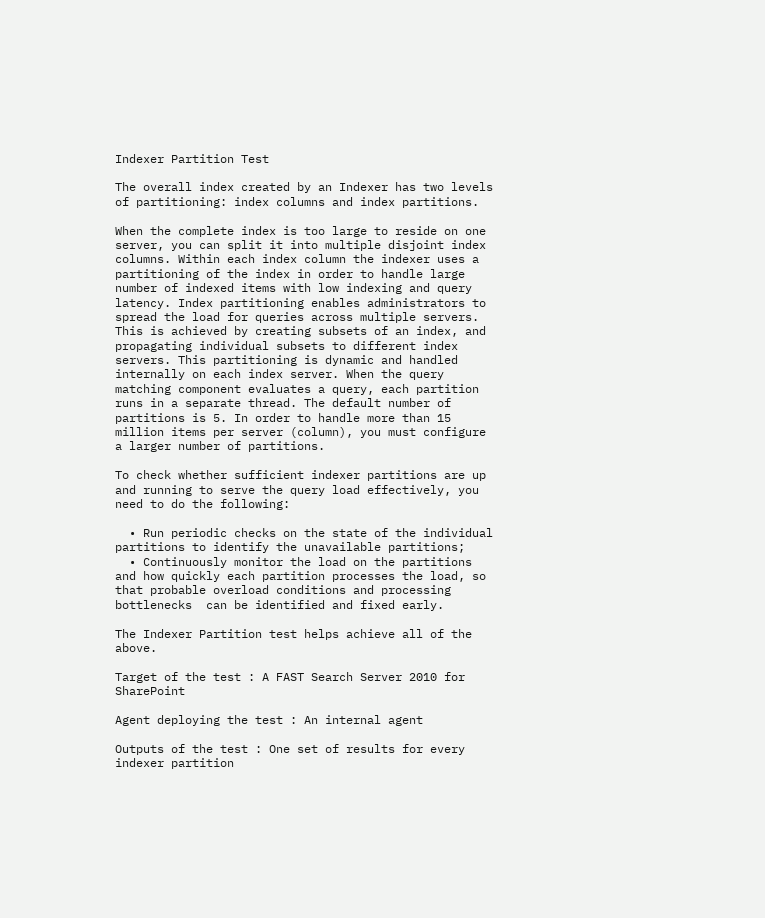Indexer Partition Test

The overall index created by an Indexer has two levels of partitioning: index columns and index partitions.

When the complete index is too large to reside on one server, you can split it into multiple disjoint index columns. Within each index column the indexer uses a partitioning of the index in order to handle large number of indexed items with low indexing and query latency. Index partitioning enables administrators to spread the load for queries across multiple servers. This is achieved by creating subsets of an index, and propagating individual subsets to different index servers. This partitioning is dynamic and handled internally on each index server. When the query matching component evaluates a query, each partition runs in a separate thread. The default number of partitions is 5. In order to handle more than 15 million items per server (column), you must configure a larger number of partitions.

To check whether sufficient indexer partitions are up and running to serve the query load effectively, you need to do the following:

  • Run periodic checks on the state of the individual partitions to identify the unavailable partitions;
  • Continuously monitor the load on the partitions and how quickly each partition processes the load, so that probable overload conditions and processing bottlenecks  can be identified and fixed early.

The Indexer Partition test helps achieve all of the above.

Target of the test : A FAST Search Server 2010 for SharePoint

Agent deploying the test : An internal agent

Outputs of the test : One set of results for every indexer partition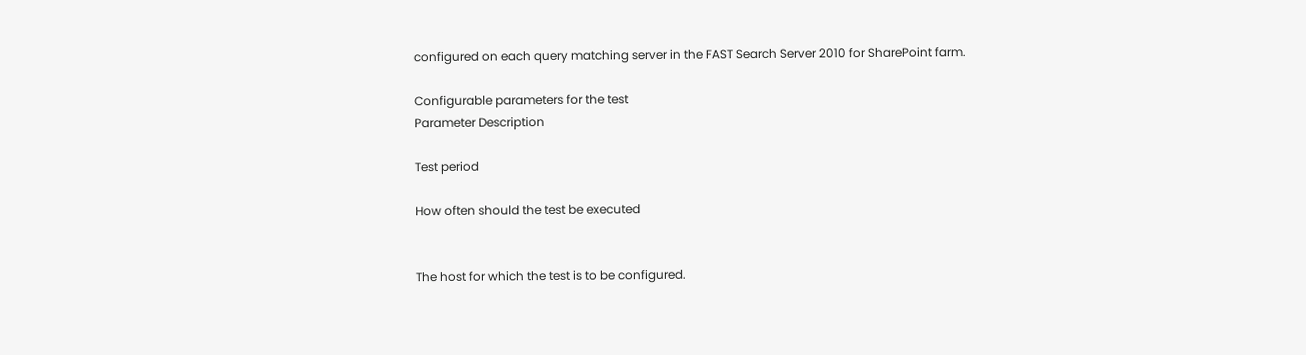configured on each query matching server in the FAST Search Server 2010 for SharePoint farm.

Configurable parameters for the test
Parameter Description

Test period

How often should the test be executed


The host for which the test is to be configured.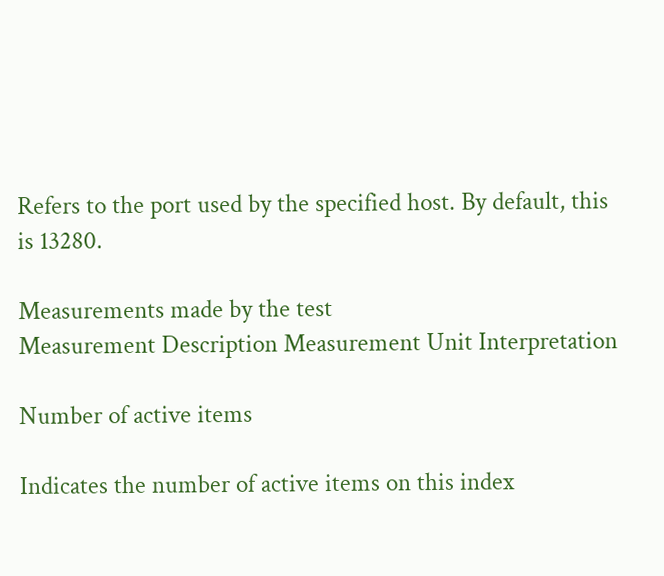Refers to the port used by the specified host. By default, this is 13280.

Measurements made by the test
Measurement Description Measurement Unit Interpretation

Number of active items

Indicates the number of active items on this index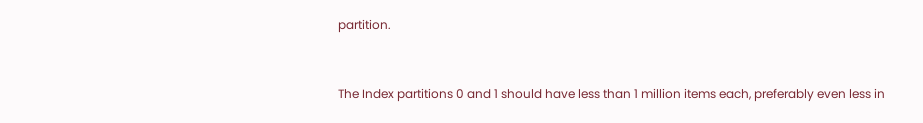partition.


The Index partitions 0 and 1 should have less than 1 million items each, preferably even less in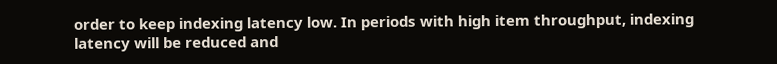order to keep indexing latency low. In periods with high item throughput, indexing latency will be reduced and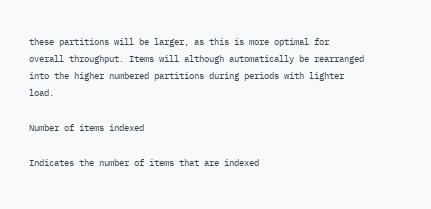these partitions will be larger, as this is more optimal for overall throughput. Items will although automatically be rearranged into the higher numbered partitions during periods with lighter load.

Number of items indexed

Indicates the number of items that are indexed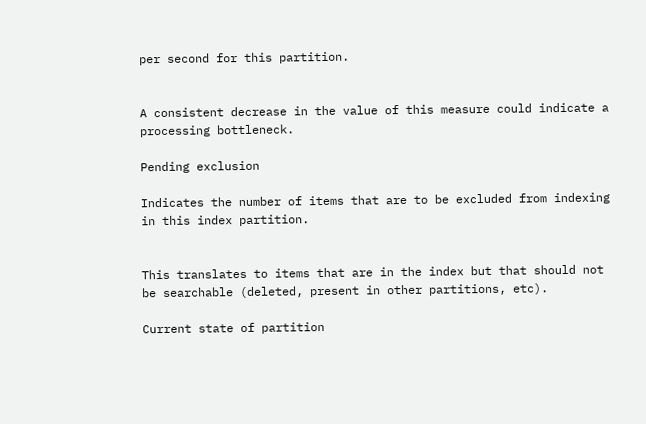per second for this partition.


A consistent decrease in the value of this measure could indicate a processing bottleneck.

Pending exclusion

Indicates the number of items that are to be excluded from indexing in this index partition.


This translates to items that are in the index but that should not be searchable (deleted, present in other partitions, etc).

Current state of partition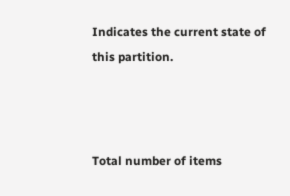Indicates the current state of this partition.



Total number of items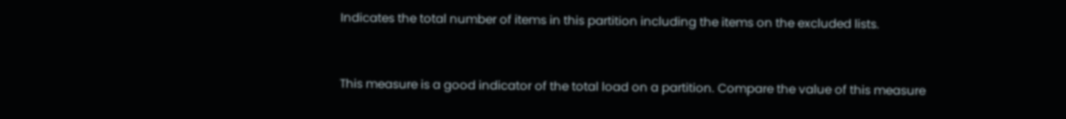Indicates the total number of items in this partition including the items on the excluded lists.


This measure is a good indicator of the total load on a partition. Compare the value of this measure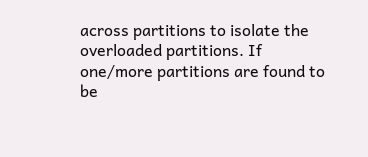across partitions to isolate the overloaded partitions. If one/more partitions are found to be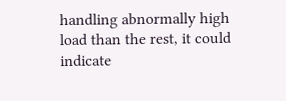handling abnormally high load than the rest, it could indicate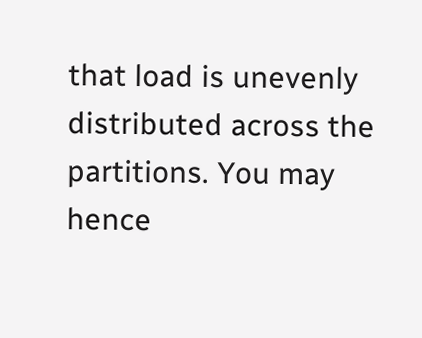that load is unevenly distributed across the partitions. You may hence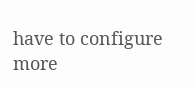have to configure more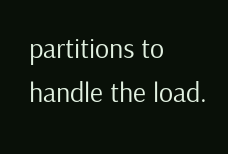partitions to handle the load.